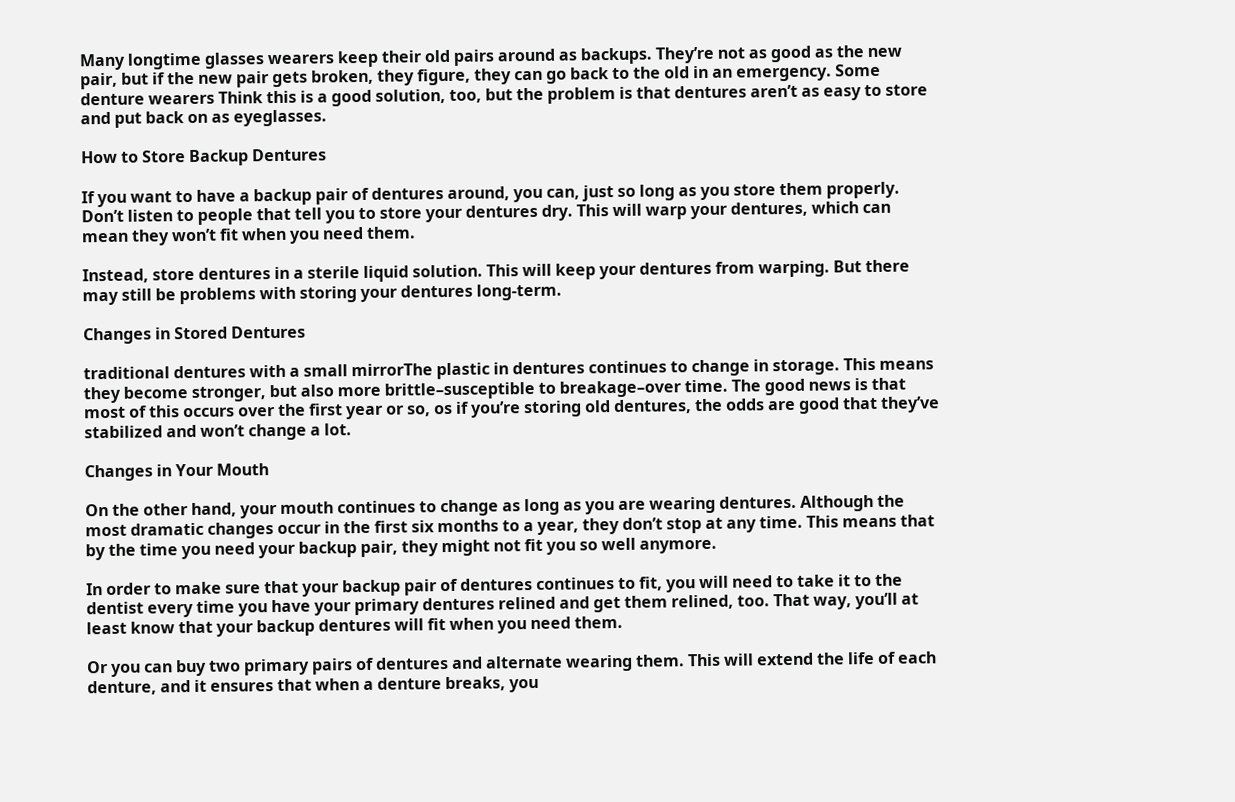Many longtime glasses wearers keep their old pairs around as backups. They’re not as good as the new pair, but if the new pair gets broken, they figure, they can go back to the old in an emergency. Some denture wearers Think this is a good solution, too, but the problem is that dentures aren’t as easy to store and put back on as eyeglasses.

How to Store Backup Dentures

If you want to have a backup pair of dentures around, you can, just so long as you store them properly. Don’t listen to people that tell you to store your dentures dry. This will warp your dentures, which can mean they won’t fit when you need them.

Instead, store dentures in a sterile liquid solution. This will keep your dentures from warping. But there may still be problems with storing your dentures long-term.

Changes in Stored Dentures

traditional dentures with a small mirrorThe plastic in dentures continues to change in storage. This means they become stronger, but also more brittle–susceptible to breakage–over time. The good news is that most of this occurs over the first year or so, os if you’re storing old dentures, the odds are good that they’ve stabilized and won’t change a lot.

Changes in Your Mouth

On the other hand, your mouth continues to change as long as you are wearing dentures. Although the most dramatic changes occur in the first six months to a year, they don’t stop at any time. This means that by the time you need your backup pair, they might not fit you so well anymore.

In order to make sure that your backup pair of dentures continues to fit, you will need to take it to the dentist every time you have your primary dentures relined and get them relined, too. That way, you’ll at least know that your backup dentures will fit when you need them.

Or you can buy two primary pairs of dentures and alternate wearing them. This will extend the life of each denture, and it ensures that when a denture breaks, you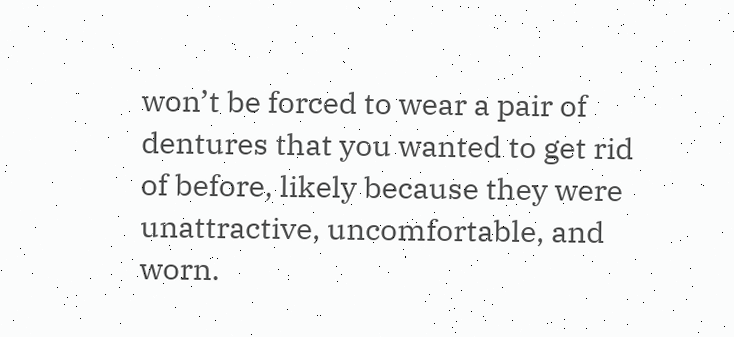won’t be forced to wear a pair of dentures that you wanted to get rid of before, likely because they were unattractive, uncomfortable, and worn.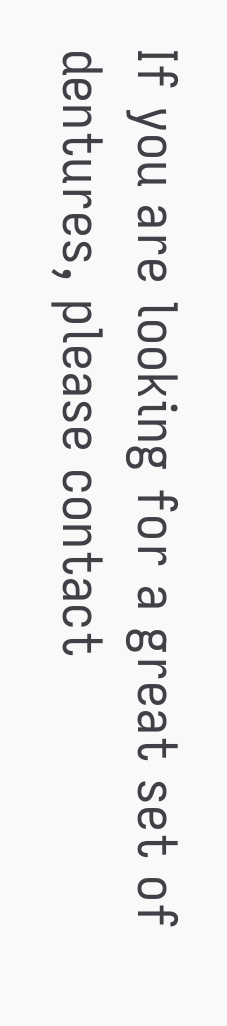If you are looking for a great set of dentures, please contact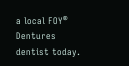a local FOY® Dentures dentist today.